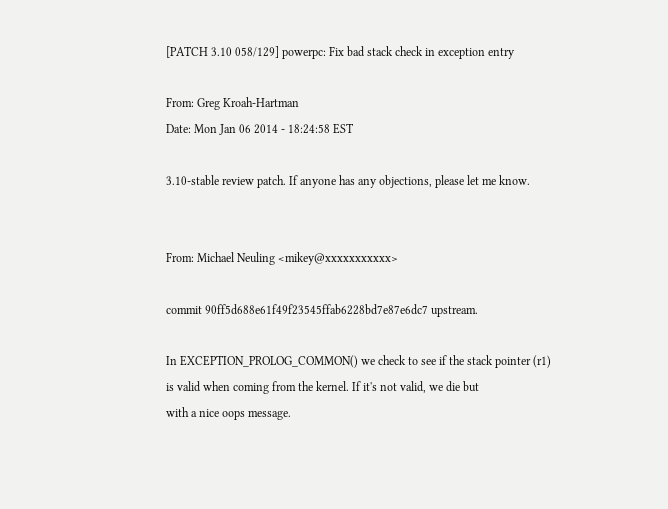[PATCH 3.10 058/129] powerpc: Fix bad stack check in exception entry

From: Greg Kroah-Hartman
Date: Mon Jan 06 2014 - 18:24:58 EST

3.10-stable review patch. If anyone has any objections, please let me know.


From: Michael Neuling <mikey@xxxxxxxxxxx>

commit 90ff5d688e61f49f23545ffab6228bd7e87e6dc7 upstream.

In EXCEPTION_PROLOG_COMMON() we check to see if the stack pointer (r1)
is valid when coming from the kernel. If it's not valid, we die but
with a nice oops message.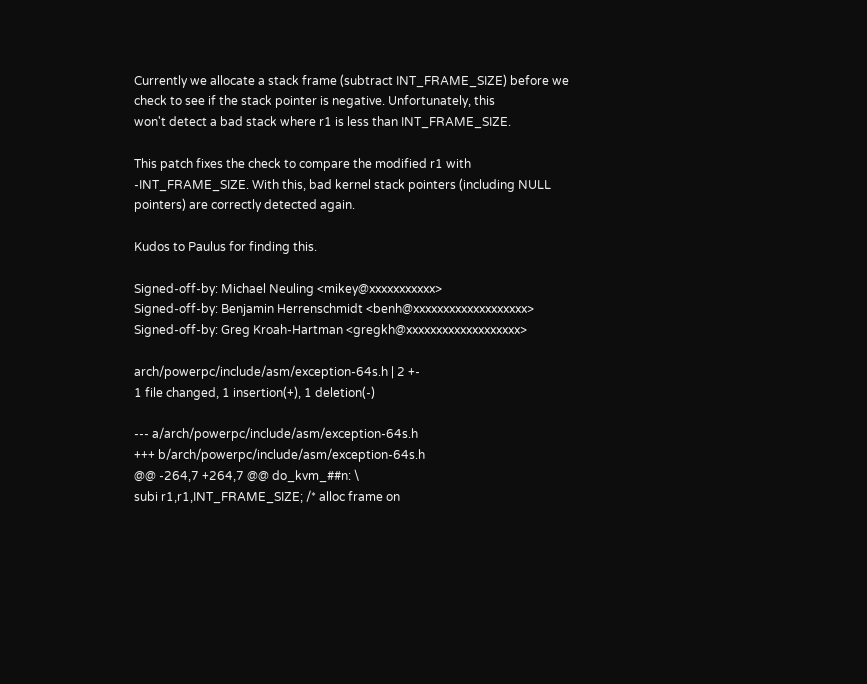Currently we allocate a stack frame (subtract INT_FRAME_SIZE) before we
check to see if the stack pointer is negative. Unfortunately, this
won't detect a bad stack where r1 is less than INT_FRAME_SIZE.

This patch fixes the check to compare the modified r1 with
-INT_FRAME_SIZE. With this, bad kernel stack pointers (including NULL
pointers) are correctly detected again.

Kudos to Paulus for finding this.

Signed-off-by: Michael Neuling <mikey@xxxxxxxxxxx>
Signed-off-by: Benjamin Herrenschmidt <benh@xxxxxxxxxxxxxxxxxxx>
Signed-off-by: Greg Kroah-Hartman <gregkh@xxxxxxxxxxxxxxxxxxx>

arch/powerpc/include/asm/exception-64s.h | 2 +-
1 file changed, 1 insertion(+), 1 deletion(-)

--- a/arch/powerpc/include/asm/exception-64s.h
+++ b/arch/powerpc/include/asm/exception-64s.h
@@ -264,7 +264,7 @@ do_kvm_##n: \
subi r1,r1,INT_FRAME_SIZE; /* alloc frame on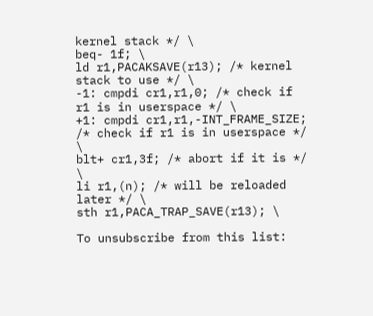kernel stack */ \
beq- 1f; \
ld r1,PACAKSAVE(r13); /* kernel stack to use */ \
-1: cmpdi cr1,r1,0; /* check if r1 is in userspace */ \
+1: cmpdi cr1,r1,-INT_FRAME_SIZE; /* check if r1 is in userspace */ \
blt+ cr1,3f; /* abort if it is */ \
li r1,(n); /* will be reloaded later */ \
sth r1,PACA_TRAP_SAVE(r13); \

To unsubscribe from this list: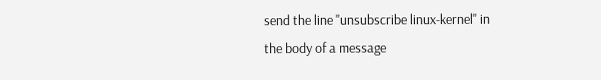send the line "unsubscribe linux-kernel" in
the body of a message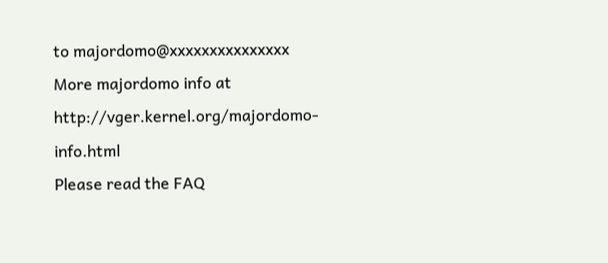to majordomo@xxxxxxxxxxxxxxx
More majordomo info at http://vger.kernel.org/majordomo-info.html
Please read the FAQ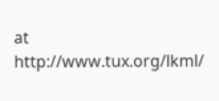at http://www.tux.org/lkml/